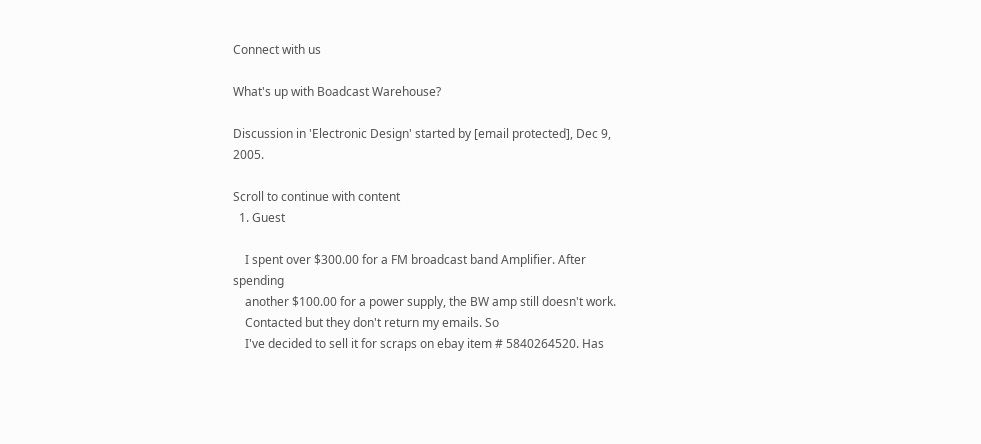Connect with us

What's up with Boadcast Warehouse?

Discussion in 'Electronic Design' started by [email protected], Dec 9, 2005.

Scroll to continue with content
  1. Guest

    I spent over $300.00 for a FM broadcast band Amplifier. After spending
    another $100.00 for a power supply, the BW amp still doesn't work.
    Contacted but they don't return my emails. So
    I've decided to sell it for scraps on ebay item # 5840264520. Has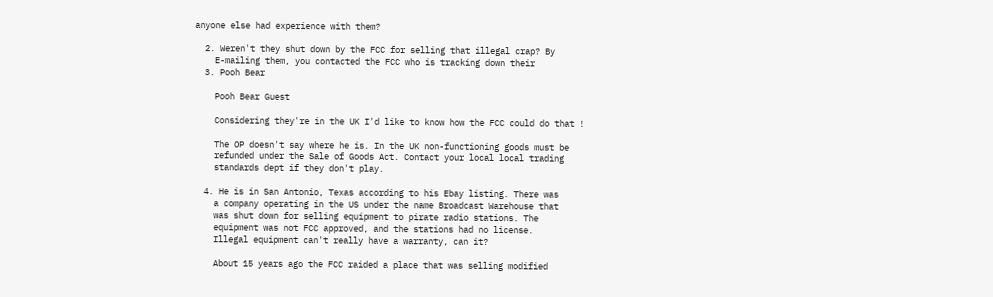anyone else had experience with them?

  2. Weren't they shut down by the FCC for selling that illegal crap? By
    E-mailing them, you contacted the FCC who is tracking down their
  3. Pooh Bear

    Pooh Bear Guest

    Considering they're in the UK I'd like to know how the FCC could do that !

    The OP doesn't say where he is. In the UK non-functioning goods must be
    refunded under the Sale of Goods Act. Contact your local local trading
    standards dept if they don't play.

  4. He is in San Antonio, Texas according to his Ebay listing. There was
    a company operating in the US under the name Broadcast Warehouse that
    was shut down for selling equipment to pirate radio stations. The
    equipment was not FCC approved, and the stations had no license.
    Illegal equipment can't really have a warranty, can it?

    About 15 years ago the FCC raided a place that was selling modified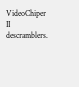VideoChiper II descramblers.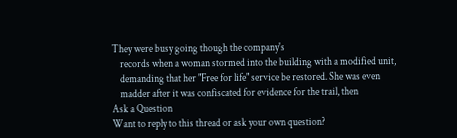They were busy going though the company's
    records when a woman stormed into the building with a modified unit,
    demanding that her "Free for life" service be restored. She was even
    madder after it was confiscated for evidence for the trail, then
Ask a Question
Want to reply to this thread or ask your own question?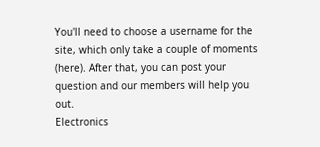You'll need to choose a username for the site, which only take a couple of moments (here). After that, you can post your question and our members will help you out.
Electronics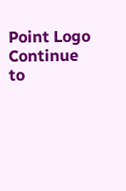Point Logo
Continue to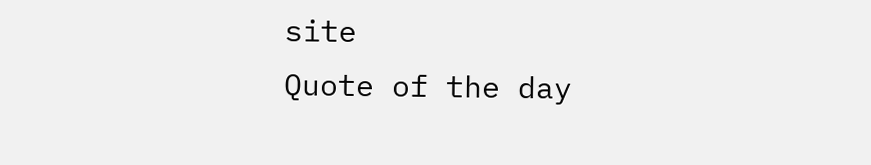site
Quote of the day